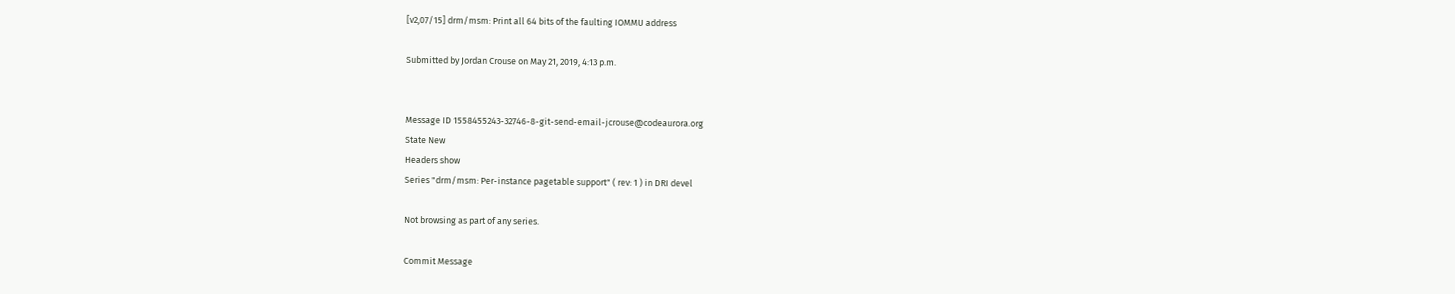[v2,07/15] drm/msm: Print all 64 bits of the faulting IOMMU address

Submitted by Jordan Crouse on May 21, 2019, 4:13 p.m.


Message ID 1558455243-32746-8-git-send-email-jcrouse@codeaurora.org
State New
Headers show
Series "drm/msm: Per-instance pagetable support" ( rev: 1 ) in DRI devel

Not browsing as part of any series.

Commit Message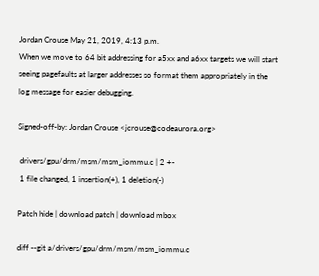Jordan Crouse May 21, 2019, 4:13 p.m.
When we move to 64 bit addressing for a5xx and a6xx targets we will start
seeing pagefaults at larger addresses so format them appropriately in the
log message for easier debugging.

Signed-off-by: Jordan Crouse <jcrouse@codeaurora.org>

 drivers/gpu/drm/msm/msm_iommu.c | 2 +-
 1 file changed, 1 insertion(+), 1 deletion(-)

Patch hide | download patch | download mbox

diff --git a/drivers/gpu/drm/msm/msm_iommu.c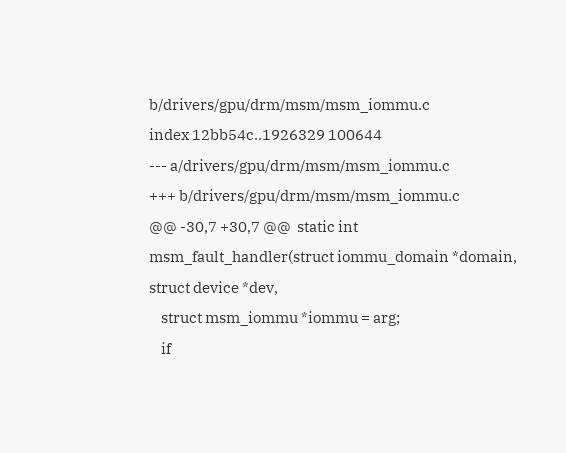b/drivers/gpu/drm/msm/msm_iommu.c
index 12bb54c..1926329 100644
--- a/drivers/gpu/drm/msm/msm_iommu.c
+++ b/drivers/gpu/drm/msm/msm_iommu.c
@@ -30,7 +30,7 @@  static int msm_fault_handler(struct iommu_domain *domain, struct device *dev,
    struct msm_iommu *iommu = arg;
    if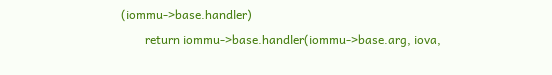(iommu->base.handler)
        return iommu->base.handler(iommu->base.arg, iova,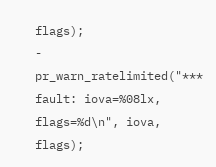flags);
-   pr_warn_ratelimited("*** fault: iova=%08lx, flags=%d\n", iova, flags);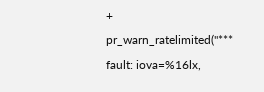+   pr_warn_ratelimited("*** fault: iova=%16lx,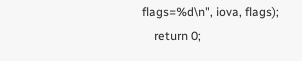flags=%d\n", iova, flags);
    return 0;